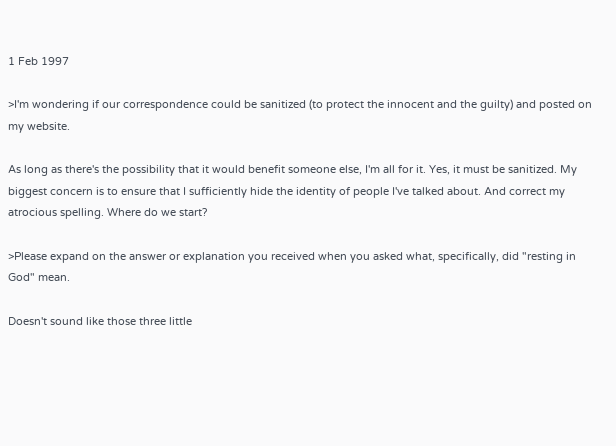1 Feb 1997

>I'm wondering if our correspondence could be sanitized (to protect the innocent and the guilty) and posted on my website.

As long as there's the possibility that it would benefit someone else, I'm all for it. Yes, it must be sanitized. My biggest concern is to ensure that I sufficiently hide the identity of people I've talked about. And correct my atrocious spelling. Where do we start?

>Please expand on the answer or explanation you received when you asked what, specifically, did "resting in God" mean.

Doesn't sound like those three little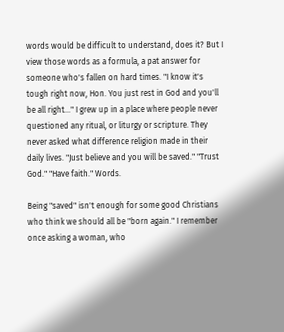words would be difficult to understand, does it? But I view those words as a formula, a pat answer for someone who's fallen on hard times. "I know it's tough right now, Hon. You just rest in God and you'll be all right..." I grew up in a place where people never questioned any ritual, or liturgy or scripture. They never asked what difference religion made in their daily lives. "Just believe and you will be saved." "Trust God." "Have faith." Words.

Being "saved" isn't enough for some good Christians who think we should all be "born again." I remember once asking a woman, who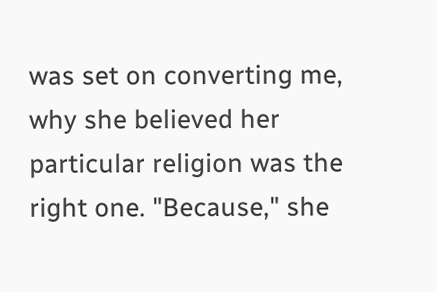was set on converting me, why she believed her particular religion was the right one. "Because," she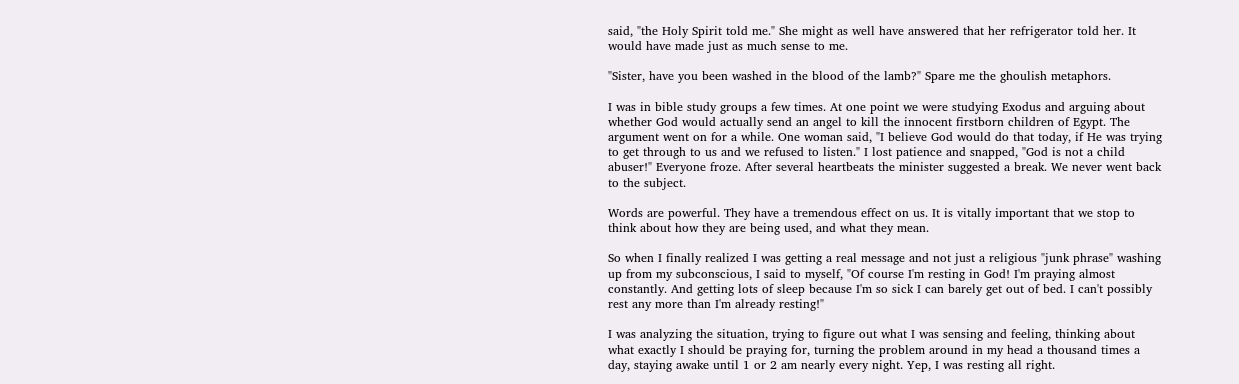said, "the Holy Spirit told me." She might as well have answered that her refrigerator told her. It would have made just as much sense to me.

"Sister, have you been washed in the blood of the lamb?" Spare me the ghoulish metaphors.

I was in bible study groups a few times. At one point we were studying Exodus and arguing about whether God would actually send an angel to kill the innocent firstborn children of Egypt. The argument went on for a while. One woman said, "I believe God would do that today, if He was trying to get through to us and we refused to listen." I lost patience and snapped, "God is not a child abuser!" Everyone froze. After several heartbeats the minister suggested a break. We never went back to the subject.

Words are powerful. They have a tremendous effect on us. It is vitally important that we stop to think about how they are being used, and what they mean.

So when I finally realized I was getting a real message and not just a religious "junk phrase" washing up from my subconscious, I said to myself, "Of course I'm resting in God! I'm praying almost constantly. And getting lots of sleep because I'm so sick I can barely get out of bed. I can't possibly rest any more than I'm already resting!"

I was analyzing the situation, trying to figure out what I was sensing and feeling, thinking about what exactly I should be praying for, turning the problem around in my head a thousand times a day, staying awake until 1 or 2 am nearly every night. Yep, I was resting all right.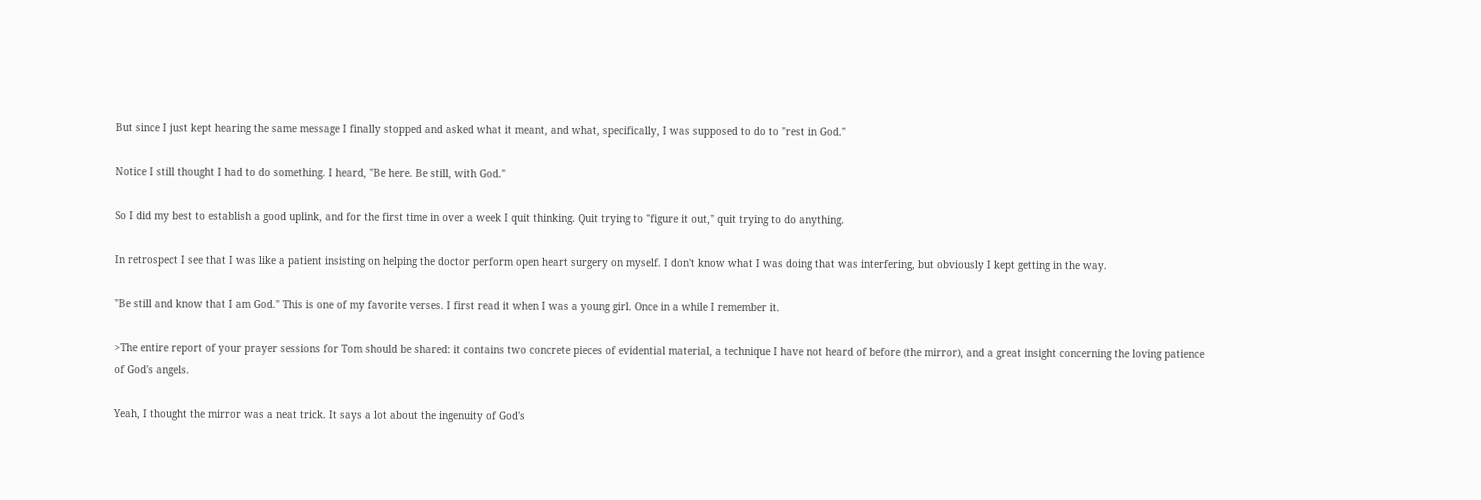But since I just kept hearing the same message I finally stopped and asked what it meant, and what, specifically, I was supposed to do to "rest in God."

Notice I still thought I had to do something. I heard, "Be here. Be still, with God."

So I did my best to establish a good uplink, and for the first time in over a week I quit thinking. Quit trying to "figure it out," quit trying to do anything.

In retrospect I see that I was like a patient insisting on helping the doctor perform open heart surgery on myself. I don't know what I was doing that was interfering, but obviously I kept getting in the way.

"Be still and know that I am God." This is one of my favorite verses. I first read it when I was a young girl. Once in a while I remember it.

>The entire report of your prayer sessions for Tom should be shared: it contains two concrete pieces of evidential material, a technique I have not heard of before (the mirror), and a great insight concerning the loving patience of God's angels.

Yeah, I thought the mirror was a neat trick. It says a lot about the ingenuity of God's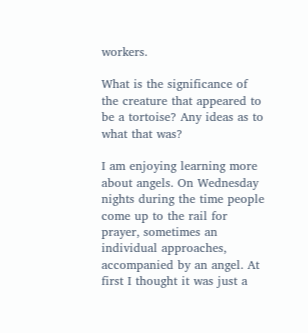workers.

What is the significance of the creature that appeared to be a tortoise? Any ideas as to what that was?

I am enjoying learning more about angels. On Wednesday nights during the time people come up to the rail for prayer, sometimes an individual approaches, accompanied by an angel. At first I thought it was just a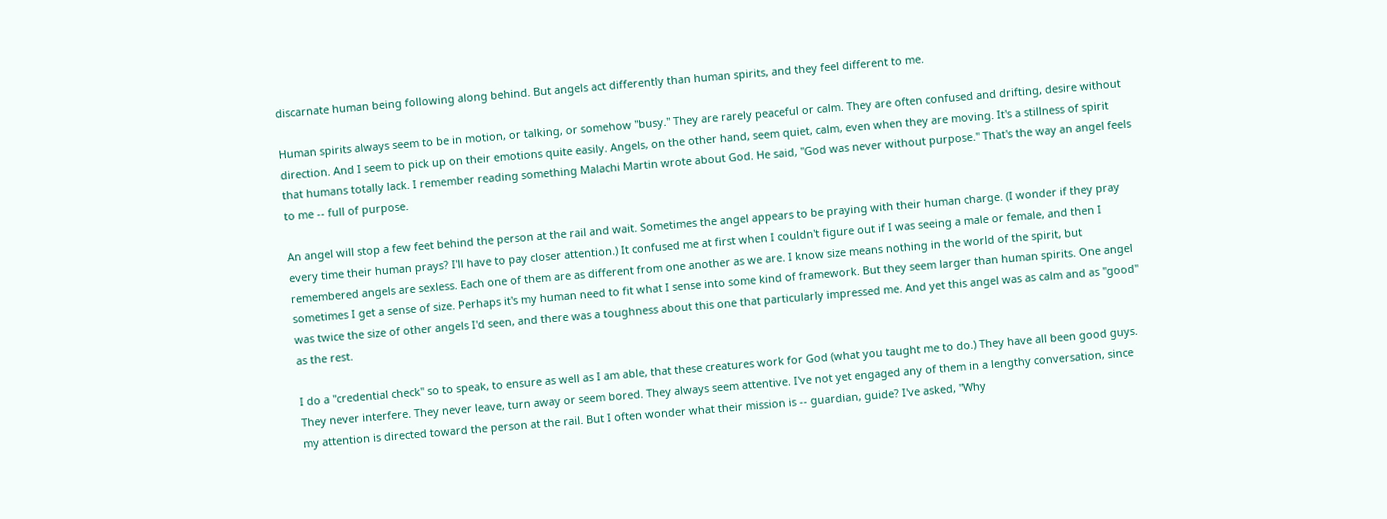discarnate human being following along behind. But angels act differently than human spirits, and they feel different to me.

Human spirits always seem to be in motion, or talking, or somehow "busy." They are rarely peaceful or calm. They are often confused and drifting, desire without direction. And I seem to pick up on their emotions quite easily. Angels, on the other hand, seem quiet, calm, even when they are moving. It's a stillness of spirit that humans totally lack. I remember reading something Malachi Martin wrote about God. He said, "God was never without purpose." That's the way an angel feels to me -- full of purpose.

An angel will stop a few feet behind the person at the rail and wait. Sometimes the angel appears to be praying with their human charge. (I wonder if they pray every time their human prays? I'll have to pay closer attention.) It confused me at first when I couldn't figure out if I was seeing a male or female, and then I remembered angels are sexless. Each one of them are as different from one another as we are. I know size means nothing in the world of the spirit, but sometimes I get a sense of size. Perhaps it's my human need to fit what I sense into some kind of framework. But they seem larger than human spirits. One angel was twice the size of other angels I'd seen, and there was a toughness about this one that particularly impressed me. And yet this angel was as calm and as "good" as the rest.

I do a "credential check" so to speak, to ensure as well as I am able, that these creatures work for God (what you taught me to do.) They have all been good guys. They never interfere. They never leave, turn away or seem bored. They always seem attentive. I've not yet engaged any of them in a lengthy conversation, since my attention is directed toward the person at the rail. But I often wonder what their mission is -- guardian, guide? I've asked, "Why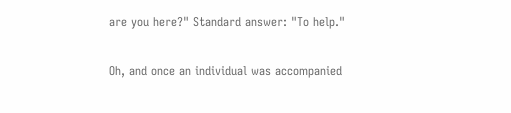are you here?" Standard answer: "To help."

Oh, and once an individual was accompanied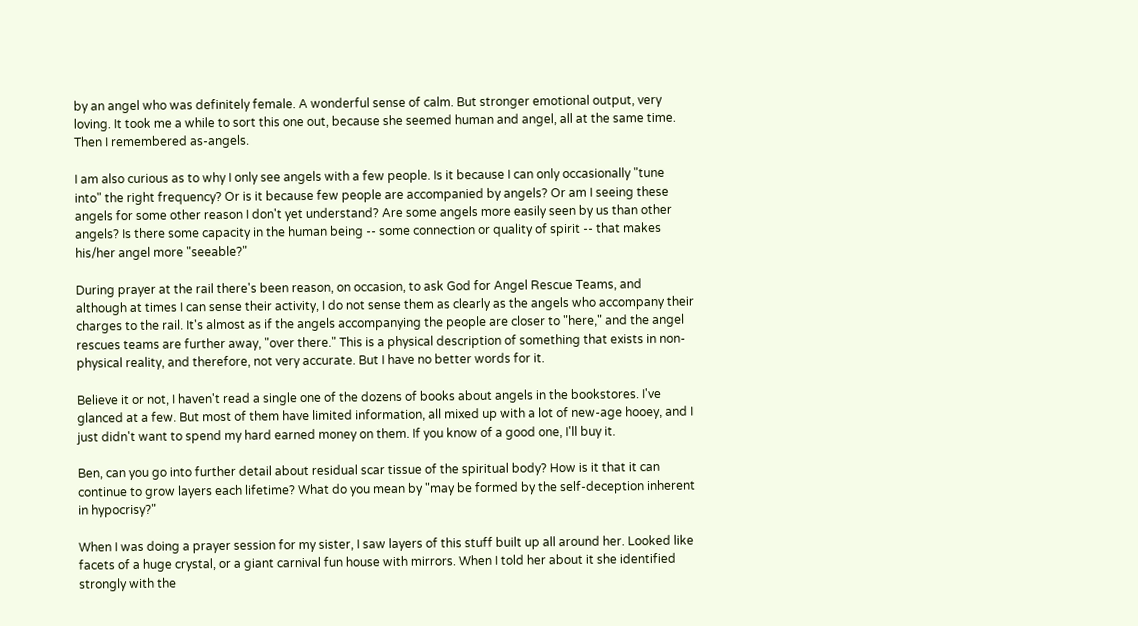by an angel who was definitely female. A wonderful sense of calm. But stronger emotional output, very loving. It took me a while to sort this one out, because she seemed human and angel, all at the same time. Then I remembered as-angels.

I am also curious as to why I only see angels with a few people. Is it because I can only occasionally "tune into" the right frequency? Or is it because few people are accompanied by angels? Or am I seeing these angels for some other reason I don't yet understand? Are some angels more easily seen by us than other angels? Is there some capacity in the human being -- some connection or quality of spirit -- that makes his/her angel more "seeable?"

During prayer at the rail there's been reason, on occasion, to ask God for Angel Rescue Teams, and although at times I can sense their activity, I do not sense them as clearly as the angels who accompany their charges to the rail. It's almost as if the angels accompanying the people are closer to "here," and the angel rescues teams are further away, "over there." This is a physical description of something that exists in non-physical reality, and therefore, not very accurate. But I have no better words for it.

Believe it or not, I haven't read a single one of the dozens of books about angels in the bookstores. I've glanced at a few. But most of them have limited information, all mixed up with a lot of new-age hooey, and I just didn't want to spend my hard earned money on them. If you know of a good one, I'll buy it.

Ben, can you go into further detail about residual scar tissue of the spiritual body? How is it that it can continue to grow layers each lifetime? What do you mean by "may be formed by the self-deception inherent in hypocrisy?"

When I was doing a prayer session for my sister, I saw layers of this stuff built up all around her. Looked like facets of a huge crystal, or a giant carnival fun house with mirrors. When I told her about it she identified strongly with the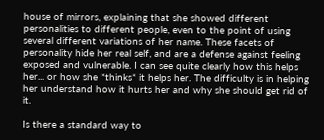house of mirrors, explaining that she showed different personalities to different people, even to the point of using several different variations of her name. These facets of personality hide her real self, and are a defense against feeling exposed and vulnerable. I can see quite clearly how this helps her... or how she *thinks* it helps her. The difficulty is in helping her understand how it hurts her and why she should get rid of it.

Is there a standard way to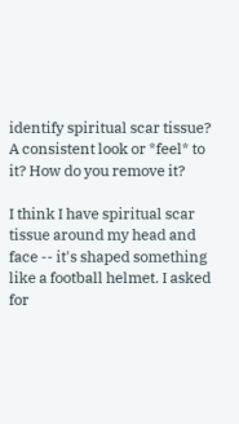identify spiritual scar tissue? A consistent look or *feel* to it? How do you remove it?

I think I have spiritual scar tissue around my head and face -- it's shaped something like a football helmet. I asked for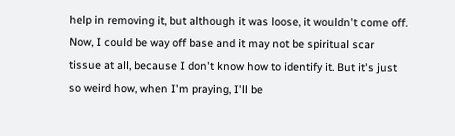help in removing it, but although it was loose, it wouldn't come off. Now, I could be way off base and it may not be spiritual scar tissue at all, because I don't know how to identify it. But it's just so weird how, when I'm praying, I'll be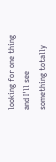looking for one thing and I'll see something totally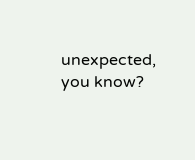unexpected, you know?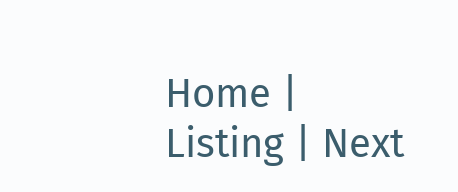Home | Listing | Next